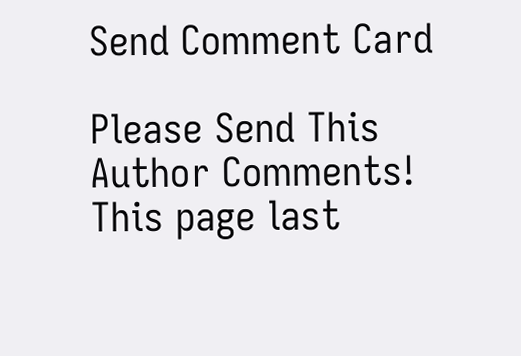Send Comment Card

Please Send This Author Comments!
This page last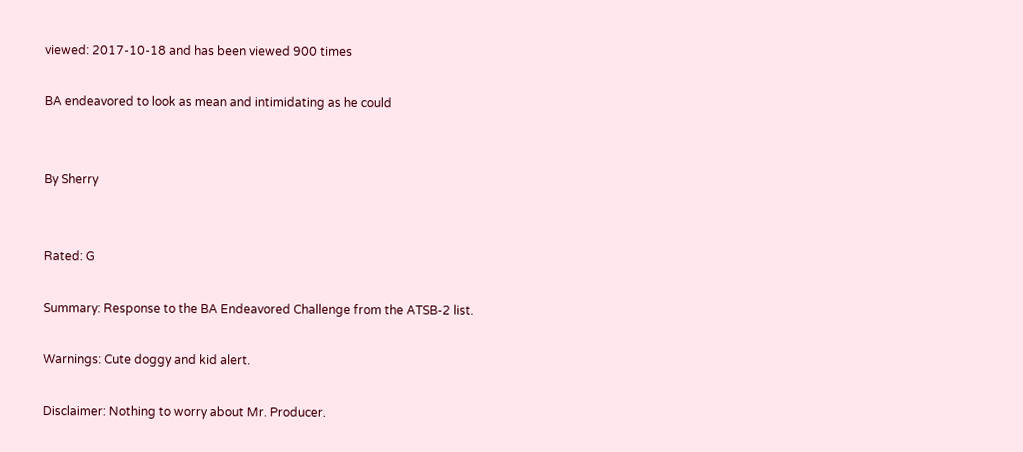viewed: 2017-10-18 and has been viewed 900 times

BA endeavored to look as mean and intimidating as he could


By Sherry


Rated: G

Summary: Response to the BA Endeavored Challenge from the ATSB-2 list.

Warnings: Cute doggy and kid alert.

Disclaimer: Nothing to worry about Mr. Producer.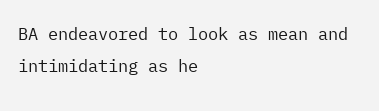BA endeavored to look as mean and intimidating as he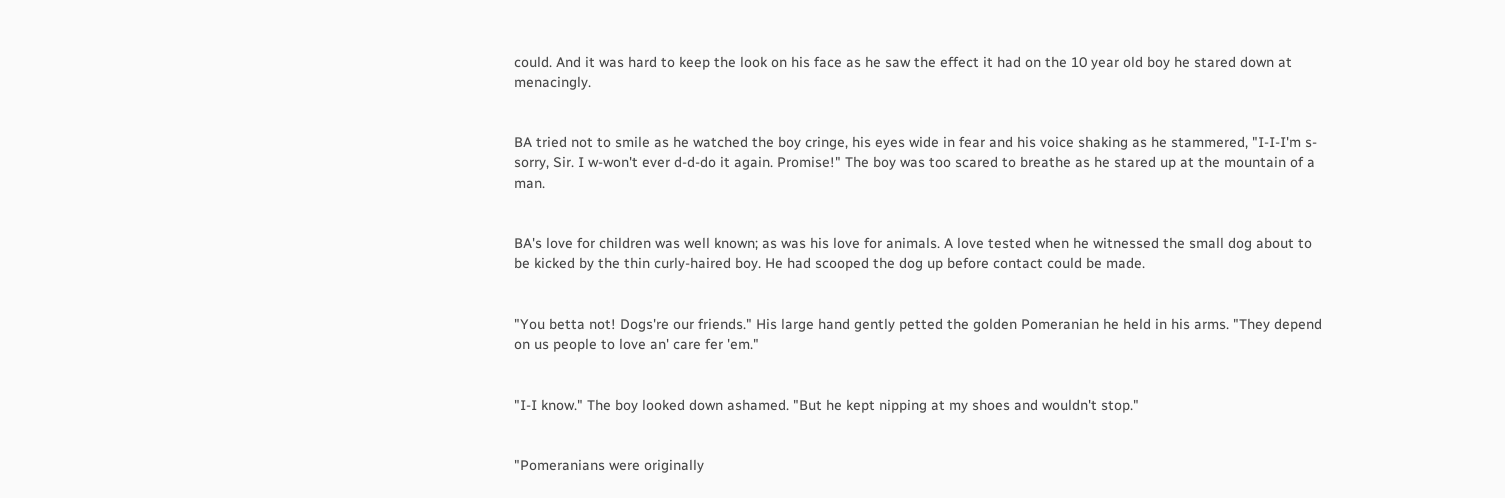could. And it was hard to keep the look on his face as he saw the effect it had on the 10 year old boy he stared down at menacingly.


BA tried not to smile as he watched the boy cringe, his eyes wide in fear and his voice shaking as he stammered, "I-I-I'm s-sorry, Sir. I w-won't ever d-d-do it again. Promise!" The boy was too scared to breathe as he stared up at the mountain of a man.


BA's love for children was well known; as was his love for animals. A love tested when he witnessed the small dog about to be kicked by the thin curly-haired boy. He had scooped the dog up before contact could be made.


"You betta not! Dogs're our friends." His large hand gently petted the golden Pomeranian he held in his arms. "They depend on us people to love an' care fer 'em."


"I-I know." The boy looked down ashamed. "But he kept nipping at my shoes and wouldn't stop."


"Pomeranians were originally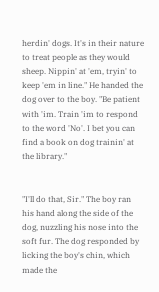herdin' dogs. It's in their nature to treat people as they would sheep. Nippin' at 'em, tryin' to keep 'em in line." He handed the dog over to the boy. "Be patient with 'im. Train 'im to respond to the word 'No'. I bet you can find a book on dog trainin' at the library."


"I'll do that, Sir." The boy ran his hand along the side of the dog, nuzzling his nose into the soft fur. The dog responded by licking the boy's chin, which made the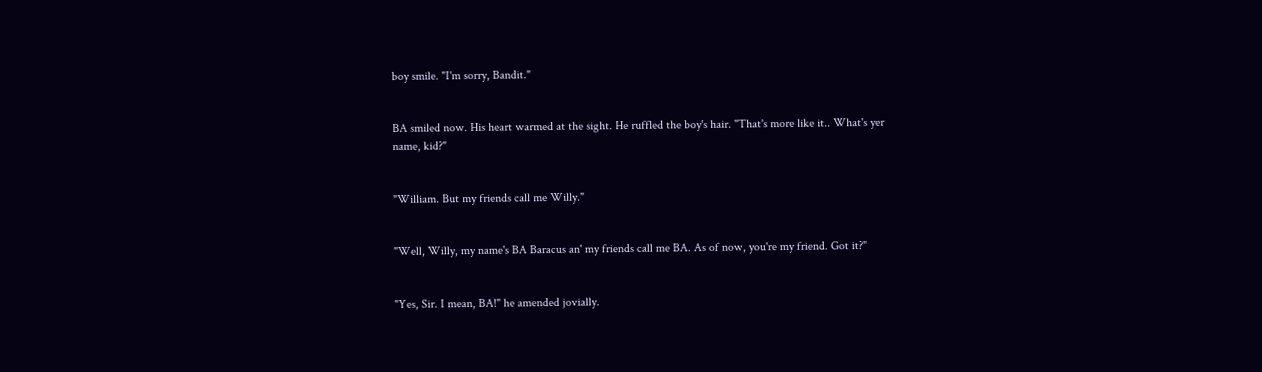boy smile. "I'm sorry, Bandit."


BA smiled now. His heart warmed at the sight. He ruffled the boy's hair. "That's more like it.. What's yer name, kid?"


"William. But my friends call me Willy."


"Well, Willy, my name's BA Baracus an' my friends call me BA. As of now, you're my friend. Got it?"


"Yes, Sir. I mean, BA!" he amended jovially.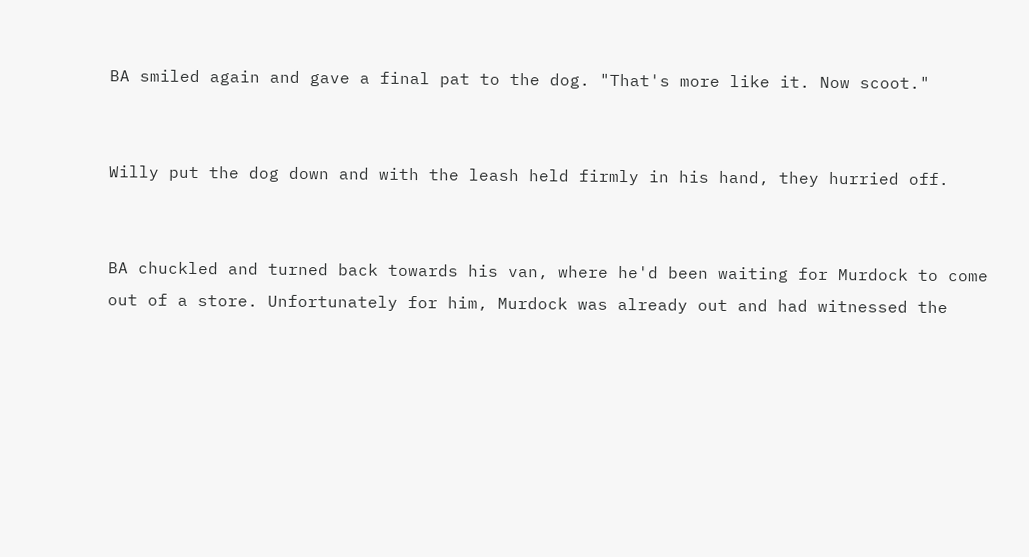BA smiled again and gave a final pat to the dog. "That's more like it. Now scoot."


Willy put the dog down and with the leash held firmly in his hand, they hurried off.


BA chuckled and turned back towards his van, where he'd been waiting for Murdock to come out of a store. Unfortunately for him, Murdock was already out and had witnessed the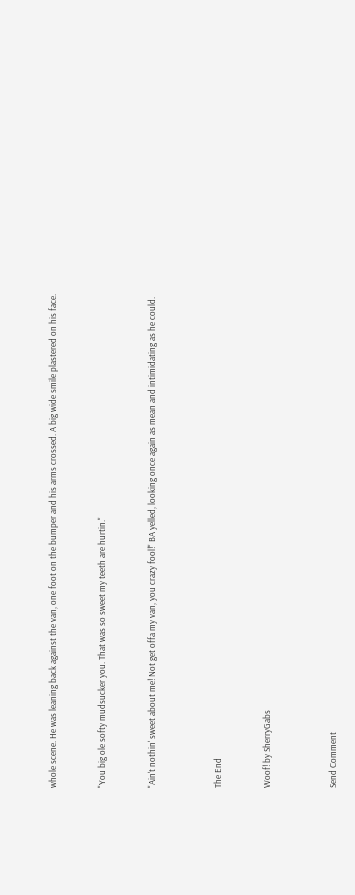whole scene. He was leaning back against the van, one foot on the bumper and his arms crossed. A big wide smile plastered on his face.


"You big ole softy mudsucker you. That was so sweet my teeth are hurtin."


"Ain't nothin' sweet about me! Not get offa my van, you crazy fool!" BA yelled, looking once again as mean and intimidating as he could.



The End


Woof! by SherryGabs



Send Comment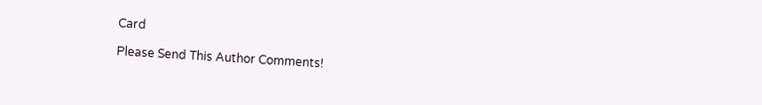Card

Please Send This Author Comments!